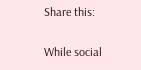Share this:

While social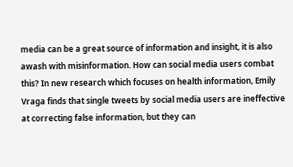media can be a great source of information and insight, it is also awash with misinformation. How can social media users combat this? In new research which focuses on health information, Emily Vraga finds that single tweets by social media users are ineffective at correcting false information, but they can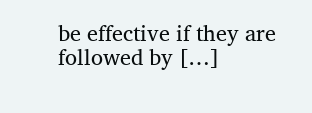be effective if they are followed by […]